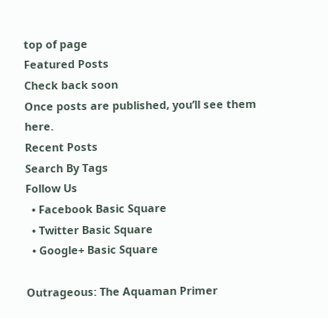top of page
Featured Posts
Check back soon
Once posts are published, you’ll see them here.
Recent Posts
Search By Tags
Follow Us
  • Facebook Basic Square
  • Twitter Basic Square
  • Google+ Basic Square

Outrageous: The Aquaman Primer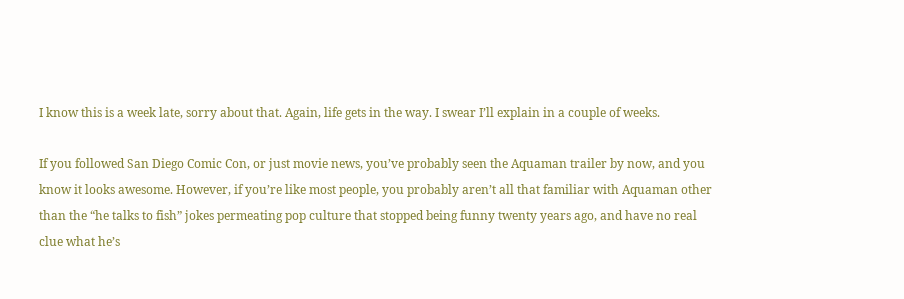I know this is a week late, sorry about that. Again, life gets in the way. I swear I’ll explain in a couple of weeks.

If you followed San Diego Comic Con, or just movie news, you’ve probably seen the Aquaman trailer by now, and you know it looks awesome. However, if you’re like most people, you probably aren’t all that familiar with Aquaman other than the “he talks to fish” jokes permeating pop culture that stopped being funny twenty years ago, and have no real clue what he’s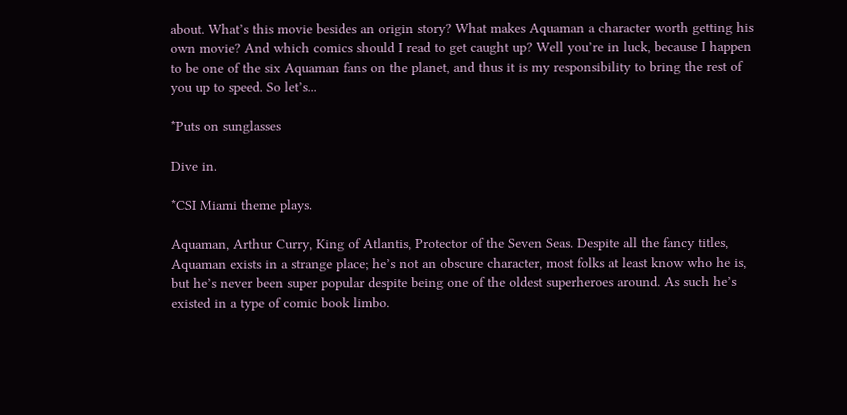about. What’s this movie besides an origin story? What makes Aquaman a character worth getting his own movie? And which comics should I read to get caught up? Well you’re in luck, because I happen to be one of the six Aquaman fans on the planet, and thus it is my responsibility to bring the rest of you up to speed. So let’s...

*Puts on sunglasses

Dive in.

*CSI Miami theme plays.

Aquaman, Arthur Curry, King of Atlantis, Protector of the Seven Seas. Despite all the fancy titles, Aquaman exists in a strange place; he’s not an obscure character, most folks at least know who he is, but he’s never been super popular despite being one of the oldest superheroes around. As such he’s existed in a type of comic book limbo.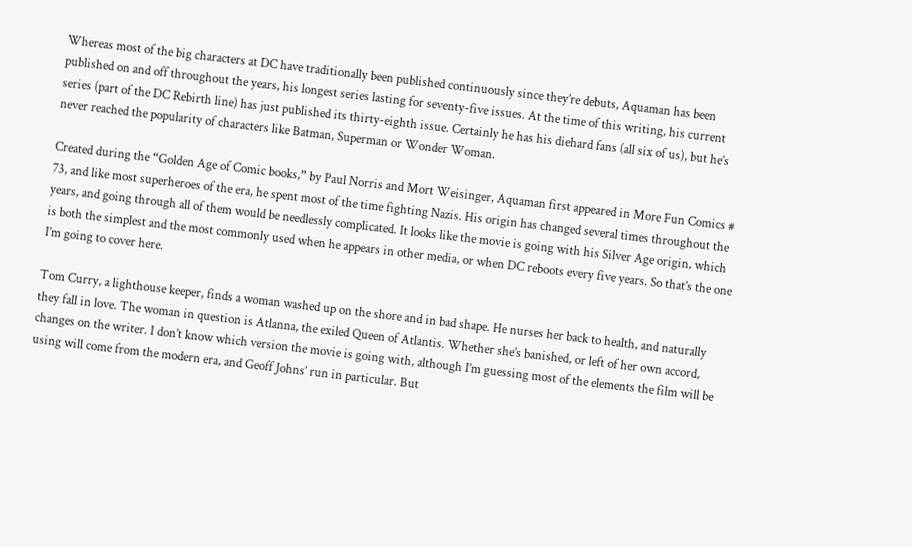Whereas most of the big characters at DC have traditionally been published continuously since they’re debuts, Aquaman has been published on and off throughout the years, his longest series lasting for seventy-five issues. At the time of this writing, his current series (part of the DC Rebirth line) has just published its thirty-eighth issue. Certainly he has his diehard fans (all six of us), but he’s never reached the popularity of characters like Batman, Superman or Wonder Woman.

Created during the “Golden Age of Comic books,” by Paul Norris and Mort Weisinger, Aquaman first appeared in More Fun Comics # 73, and like most superheroes of the era, he spent most of the time fighting Nazis. His origin has changed several times throughout the years, and going through all of them would be needlessly complicated. It looks like the movie is going with his Silver Age origin, which is both the simplest and the most commonly used when he appears in other media, or when DC reboots every five years. So that’s the one I’m going to cover here.

Tom Curry, a lighthouse keeper, finds a woman washed up on the shore and in bad shape. He nurses her back to health, and naturally they fall in love. The woman in question is Atlanna, the exiled Queen of Atlantis. Whether she’s banished, or left of her own accord, changes on the writer. I don’t know which version the movie is going with, although I’m guessing most of the elements the film will be using will come from the modern era, and Geoff Johns’ run in particular. But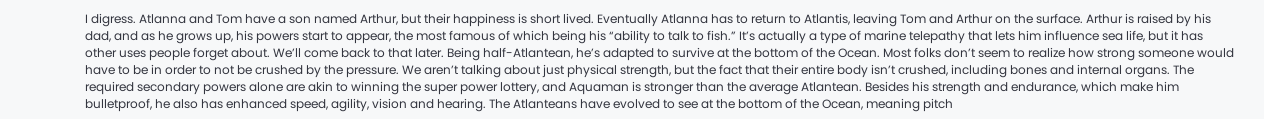I digress. Atlanna and Tom have a son named Arthur, but their happiness is short lived. Eventually Atlanna has to return to Atlantis, leaving Tom and Arthur on the surface. Arthur is raised by his dad, and as he grows up, his powers start to appear, the most famous of which being his “ability to talk to fish.” It’s actually a type of marine telepathy that lets him influence sea life, but it has other uses people forget about. We’ll come back to that later. Being half-Atlantean, he’s adapted to survive at the bottom of the Ocean. Most folks don’t seem to realize how strong someone would have to be in order to not be crushed by the pressure. We aren’t talking about just physical strength, but the fact that their entire body isn’t crushed, including bones and internal organs. The required secondary powers alone are akin to winning the super power lottery, and Aquaman is stronger than the average Atlantean. Besides his strength and endurance, which make him bulletproof, he also has enhanced speed, agility, vision and hearing. The Atlanteans have evolved to see at the bottom of the Ocean, meaning pitch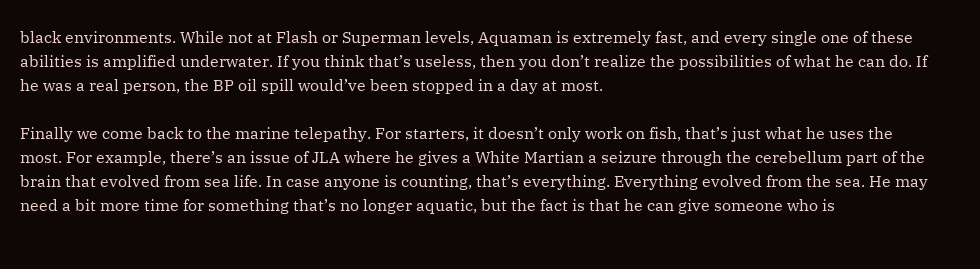black environments. While not at Flash or Superman levels, Aquaman is extremely fast, and every single one of these abilities is amplified underwater. If you think that’s useless, then you don’t realize the possibilities of what he can do. If he was a real person, the BP oil spill would’ve been stopped in a day at most.

Finally we come back to the marine telepathy. For starters, it doesn’t only work on fish, that’s just what he uses the most. For example, there’s an issue of JLA where he gives a White Martian a seizure through the cerebellum part of the brain that evolved from sea life. In case anyone is counting, that’s everything. Everything evolved from the sea. He may need a bit more time for something that’s no longer aquatic, but the fact is that he can give someone who is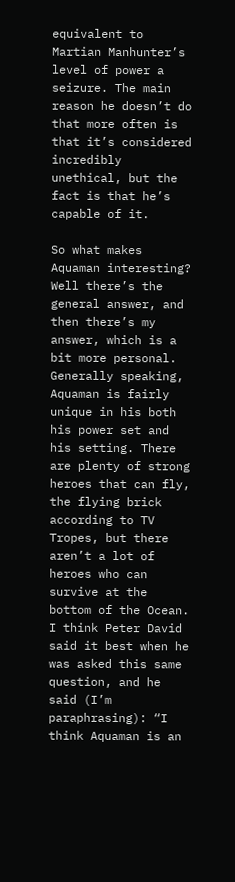equivalent to Martian Manhunter’s level of power a seizure. The main reason he doesn’t do that more often is that it’s considered incredibly unethical, but the fact is that he’s capable of it.

So what makes Aquaman interesting? Well there’s the general answer, and then there’s my answer, which is a bit more personal. Generally speaking, Aquaman is fairly unique in his both his power set and his setting. There are plenty of strong heroes that can fly, the flying brick according to TV Tropes, but there aren’t a lot of heroes who can survive at the bottom of the Ocean. I think Peter David said it best when he was asked this same question, and he said (I’m paraphrasing): “I think Aquaman is an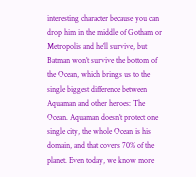interesting character because you can drop him in the middle of Gotham or Metropolis and he’ll survive, but Batman won’t survive the bottom of the Ocean, which brings us to the single biggest difference between Aquaman and other heroes: The Ocean. Aquaman doesn’t protect one single city, the whole Ocean is his domain, and that covers 70% of the planet. Even today, we know more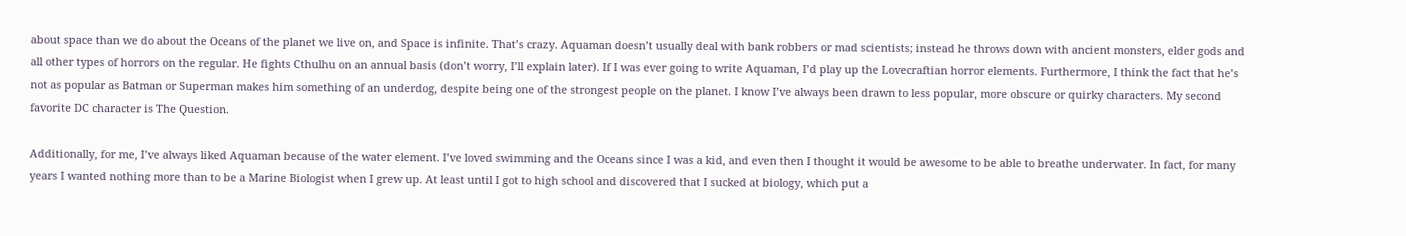about space than we do about the Oceans of the planet we live on, and Space is infinite. That’s crazy. Aquaman doesn’t usually deal with bank robbers or mad scientists; instead he throws down with ancient monsters, elder gods and all other types of horrors on the regular. He fights Cthulhu on an annual basis (don’t worry, I’ll explain later). If I was ever going to write Aquaman, I’d play up the Lovecraftian horror elements. Furthermore, I think the fact that he’s not as popular as Batman or Superman makes him something of an underdog, despite being one of the strongest people on the planet. I know I’ve always been drawn to less popular, more obscure or quirky characters. My second favorite DC character is The Question.

Additionally, for me, I’ve always liked Aquaman because of the water element. I’ve loved swimming and the Oceans since I was a kid, and even then I thought it would be awesome to be able to breathe underwater. In fact, for many years I wanted nothing more than to be a Marine Biologist when I grew up. At least until I got to high school and discovered that I sucked at biology, which put a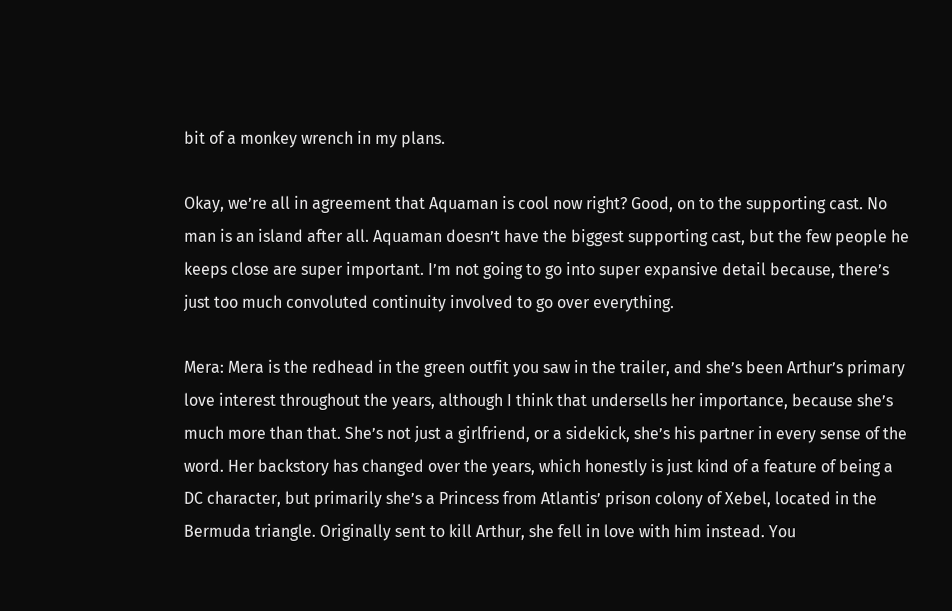bit of a monkey wrench in my plans.

Okay, we’re all in agreement that Aquaman is cool now right? Good, on to the supporting cast. No man is an island after all. Aquaman doesn’t have the biggest supporting cast, but the few people he keeps close are super important. I’m not going to go into super expansive detail because, there’s just too much convoluted continuity involved to go over everything.

Mera: Mera is the redhead in the green outfit you saw in the trailer, and she’s been Arthur’s primary love interest throughout the years, although I think that undersells her importance, because she’s much more than that. She’s not just a girlfriend, or a sidekick, she’s his partner in every sense of the word. Her backstory has changed over the years, which honestly is just kind of a feature of being a DC character, but primarily she’s a Princess from Atlantis’ prison colony of Xebel, located in the Bermuda triangle. Originally sent to kill Arthur, she fell in love with him instead. You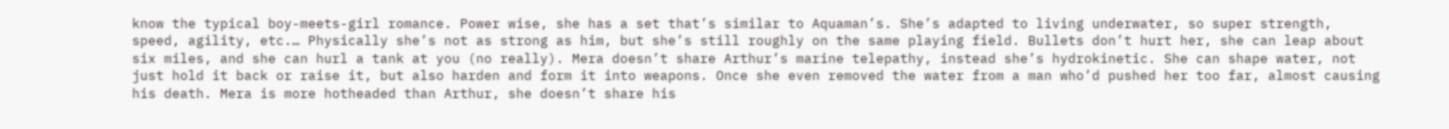know the typical boy-meets-girl romance. Power wise, she has a set that’s similar to Aquaman’s. She’s adapted to living underwater, so super strength, speed, agility, etc.… Physically she’s not as strong as him, but she’s still roughly on the same playing field. Bullets don’t hurt her, she can leap about six miles, and she can hurl a tank at you (no really). Mera doesn’t share Arthur’s marine telepathy, instead she’s hydrokinetic. She can shape water, not just hold it back or raise it, but also harden and form it into weapons. Once she even removed the water from a man who’d pushed her too far, almost causing his death. Mera is more hotheaded than Arthur, she doesn’t share his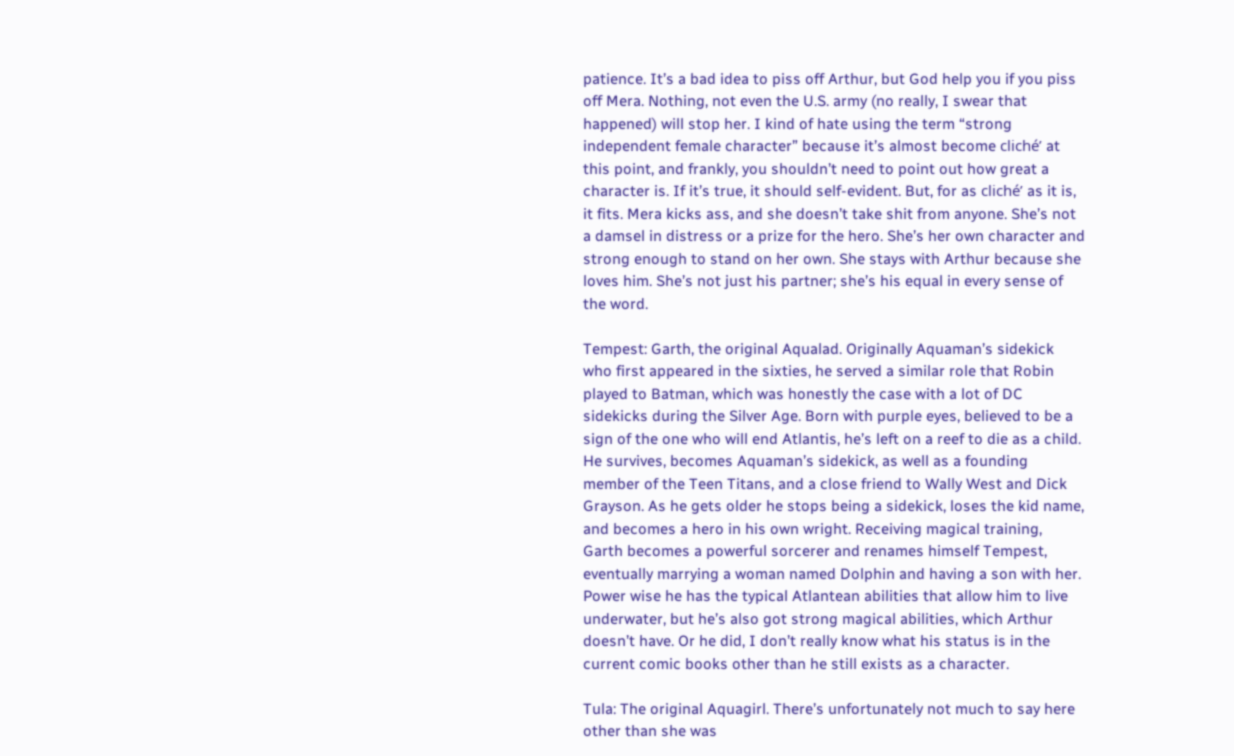patience. It’s a bad idea to piss off Arthur, but God help you if you piss off Mera. Nothing, not even the U.S. army (no really, I swear that happened) will stop her. I kind of hate using the term “strong independent female character” because it’s almost become cliché’ at this point, and frankly, you shouldn’t need to point out how great a character is. If it’s true, it should self-evident. But, for as cliché’ as it is, it fits. Mera kicks ass, and she doesn’t take shit from anyone. She’s not a damsel in distress or a prize for the hero. She’s her own character and strong enough to stand on her own. She stays with Arthur because she loves him. She’s not just his partner; she’s his equal in every sense of the word.

Tempest: Garth, the original Aqualad. Originally Aquaman’s sidekick who first appeared in the sixties, he served a similar role that Robin played to Batman, which was honestly the case with a lot of DC sidekicks during the Silver Age. Born with purple eyes, believed to be a sign of the one who will end Atlantis, he’s left on a reef to die as a child. He survives, becomes Aquaman’s sidekick, as well as a founding member of the Teen Titans, and a close friend to Wally West and Dick Grayson. As he gets older he stops being a sidekick, loses the kid name, and becomes a hero in his own wright. Receiving magical training, Garth becomes a powerful sorcerer and renames himself Tempest, eventually marrying a woman named Dolphin and having a son with her. Power wise he has the typical Atlantean abilities that allow him to live underwater, but he’s also got strong magical abilities, which Arthur doesn’t have. Or he did, I don’t really know what his status is in the current comic books other than he still exists as a character.

Tula: The original Aquagirl. There’s unfortunately not much to say here other than she was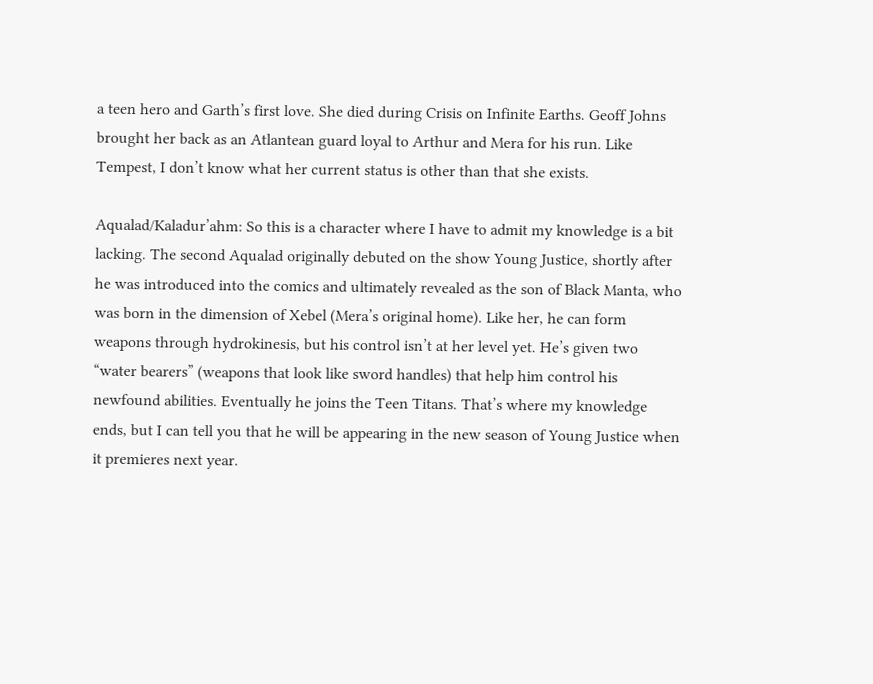a teen hero and Garth’s first love. She died during Crisis on Infinite Earths. Geoff Johns brought her back as an Atlantean guard loyal to Arthur and Mera for his run. Like Tempest, I don’t know what her current status is other than that she exists.

Aqualad/Kaladur’ahm: So this is a character where I have to admit my knowledge is a bit lacking. The second Aqualad originally debuted on the show Young Justice, shortly after he was introduced into the comics and ultimately revealed as the son of Black Manta, who was born in the dimension of Xebel (Mera’s original home). Like her, he can form weapons through hydrokinesis, but his control isn’t at her level yet. He’s given two “water bearers” (weapons that look like sword handles) that help him control his newfound abilities. Eventually he joins the Teen Titans. That’s where my knowledge ends, but I can tell you that he will be appearing in the new season of Young Justice when it premieres next year.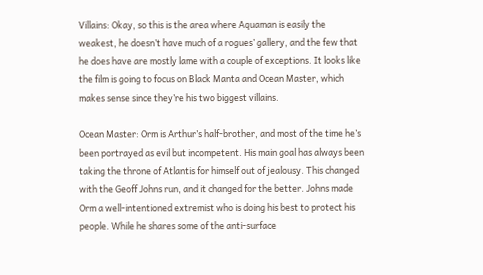Villains: Okay, so this is the area where Aquaman is easily the weakest, he doesn’t have much of a rogues’ gallery, and the few that he does have are mostly lame with a couple of exceptions. It looks like the film is going to focus on Black Manta and Ocean Master, which makes sense since they’re his two biggest villains.

Ocean Master: Orm is Arthur’s half-brother, and most of the time he’s been portrayed as evil but incompetent. His main goal has always been taking the throne of Atlantis for himself out of jealousy. This changed with the Geoff Johns run, and it changed for the better. Johns made Orm a well-intentioned extremist who is doing his best to protect his people. While he shares some of the anti-surface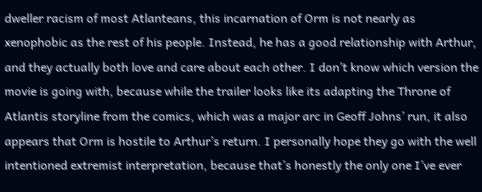dweller racism of most Atlanteans, this incarnation of Orm is not nearly as xenophobic as the rest of his people. Instead, he has a good relationship with Arthur, and they actually both love and care about each other. I don’t know which version the movie is going with, because while the trailer looks like its adapting the Throne of Atlantis storyline from the comics, which was a major arc in Geoff Johns’ run, it also appears that Orm is hostile to Arthur’s return. I personally hope they go with the well intentioned extremist interpretation, because that’s honestly the only one I’ve ever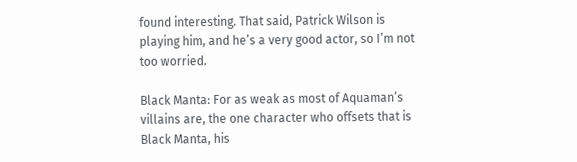found interesting. That said, Patrick Wilson is playing him, and he’s a very good actor, so I’m not too worried.

Black Manta: For as weak as most of Aquaman’s villains are, the one character who offsets that is Black Manta, his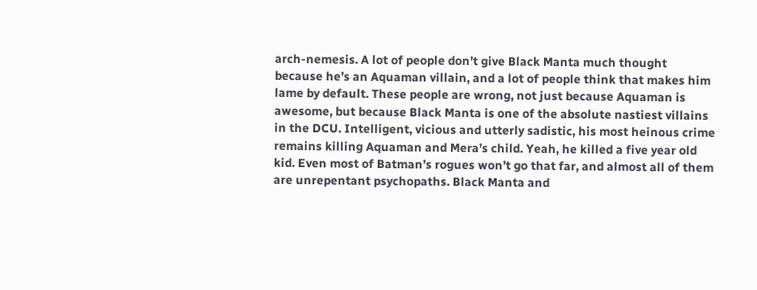arch-nemesis. A lot of people don’t give Black Manta much thought because he’s an Aquaman villain, and a lot of people think that makes him lame by default. These people are wrong, not just because Aquaman is awesome, but because Black Manta is one of the absolute nastiest villains in the DCU. Intelligent, vicious and utterly sadistic, his most heinous crime remains killing Aquaman and Mera’s child. Yeah, he killed a five year old kid. Even most of Batman’s rogues won’t go that far, and almost all of them are unrepentant psychopaths. Black Manta and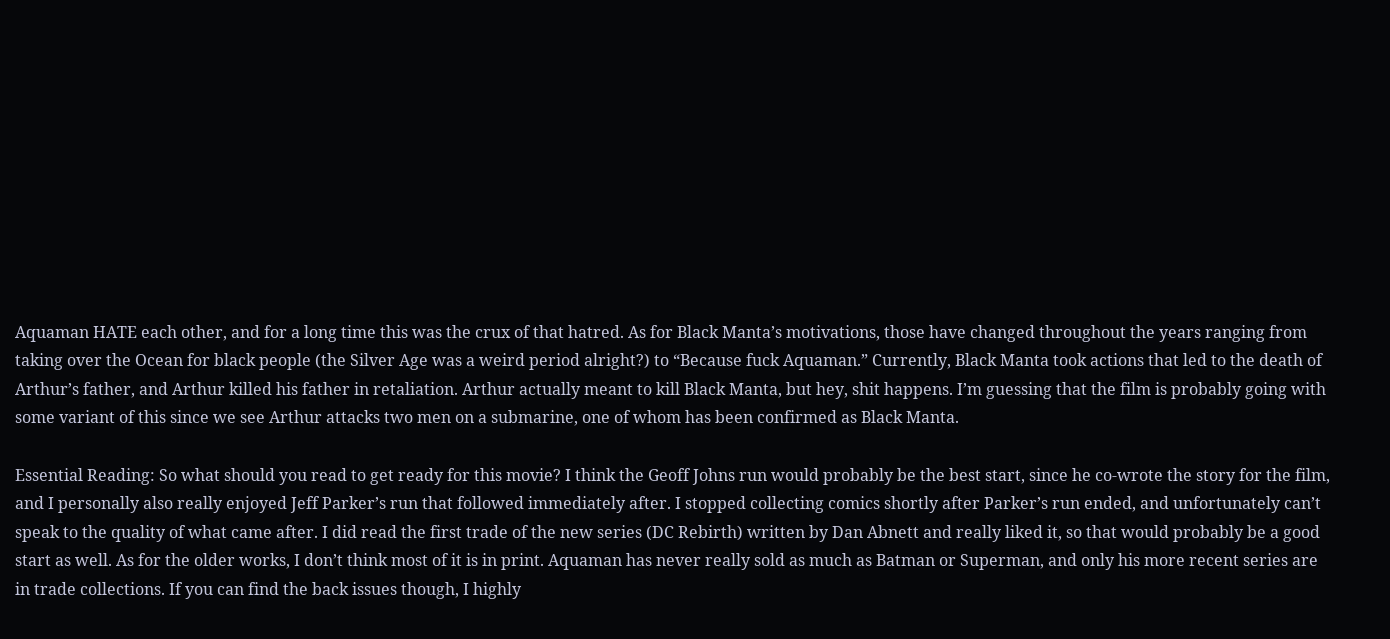Aquaman HATE each other, and for a long time this was the crux of that hatred. As for Black Manta’s motivations, those have changed throughout the years ranging from taking over the Ocean for black people (the Silver Age was a weird period alright?) to “Because fuck Aquaman.” Currently, Black Manta took actions that led to the death of Arthur’s father, and Arthur killed his father in retaliation. Arthur actually meant to kill Black Manta, but hey, shit happens. I’m guessing that the film is probably going with some variant of this since we see Arthur attacks two men on a submarine, one of whom has been confirmed as Black Manta.

Essential Reading: So what should you read to get ready for this movie? I think the Geoff Johns run would probably be the best start, since he co-wrote the story for the film, and I personally also really enjoyed Jeff Parker’s run that followed immediately after. I stopped collecting comics shortly after Parker’s run ended, and unfortunately can’t speak to the quality of what came after. I did read the first trade of the new series (DC Rebirth) written by Dan Abnett and really liked it, so that would probably be a good start as well. As for the older works, I don’t think most of it is in print. Aquaman has never really sold as much as Batman or Superman, and only his more recent series are in trade collections. If you can find the back issues though, I highly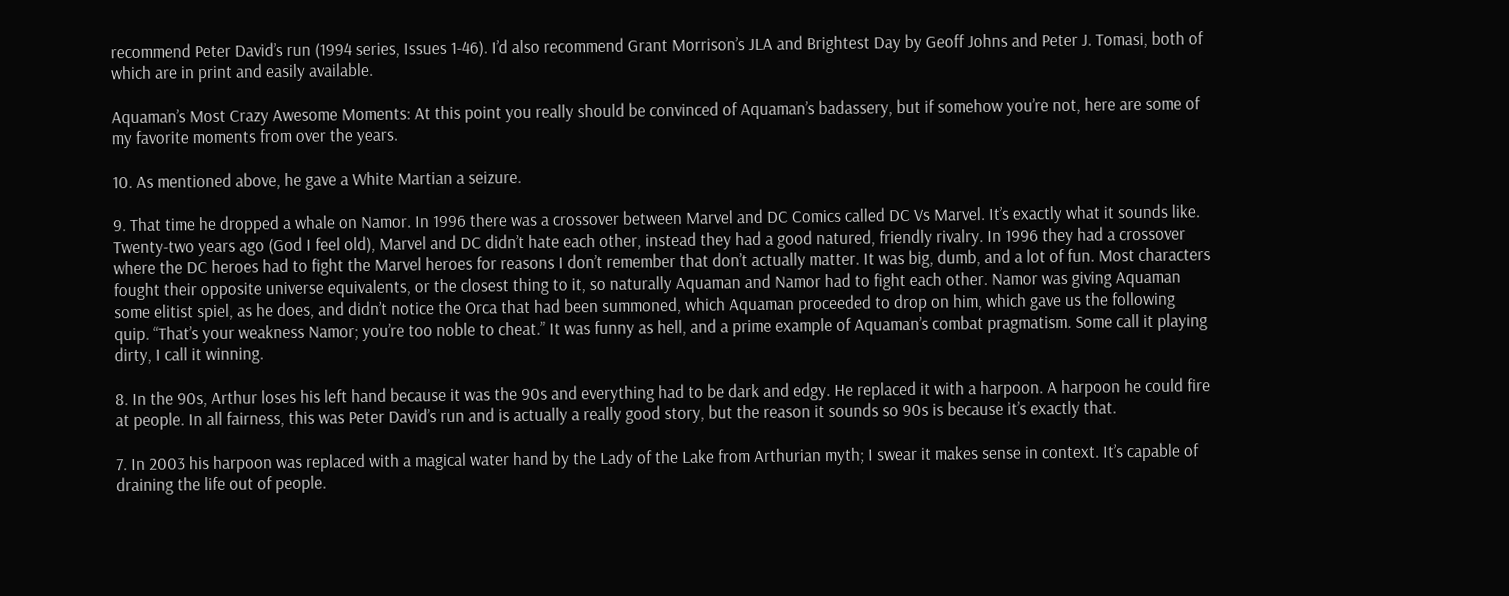recommend Peter David’s run (1994 series, Issues 1-46). I’d also recommend Grant Morrison’s JLA and Brightest Day by Geoff Johns and Peter J. Tomasi, both of which are in print and easily available.

Aquaman’s Most Crazy Awesome Moments: At this point you really should be convinced of Aquaman’s badassery, but if somehow you’re not, here are some of my favorite moments from over the years.

10. As mentioned above, he gave a White Martian a seizure.

9. That time he dropped a whale on Namor. In 1996 there was a crossover between Marvel and DC Comics called DC Vs Marvel. It’s exactly what it sounds like. Twenty-two years ago (God I feel old), Marvel and DC didn’t hate each other, instead they had a good natured, friendly rivalry. In 1996 they had a crossover where the DC heroes had to fight the Marvel heroes for reasons I don’t remember that don’t actually matter. It was big, dumb, and a lot of fun. Most characters fought their opposite universe equivalents, or the closest thing to it, so naturally Aquaman and Namor had to fight each other. Namor was giving Aquaman some elitist spiel, as he does, and didn’t notice the Orca that had been summoned, which Aquaman proceeded to drop on him, which gave us the following quip. “That’s your weakness Namor; you’re too noble to cheat.” It was funny as hell, and a prime example of Aquaman’s combat pragmatism. Some call it playing dirty, I call it winning.

8. In the 90s, Arthur loses his left hand because it was the 90s and everything had to be dark and edgy. He replaced it with a harpoon. A harpoon he could fire at people. In all fairness, this was Peter David’s run and is actually a really good story, but the reason it sounds so 90s is because it’s exactly that.

7. In 2003 his harpoon was replaced with a magical water hand by the Lady of the Lake from Arthurian myth; I swear it makes sense in context. It’s capable of draining the life out of people.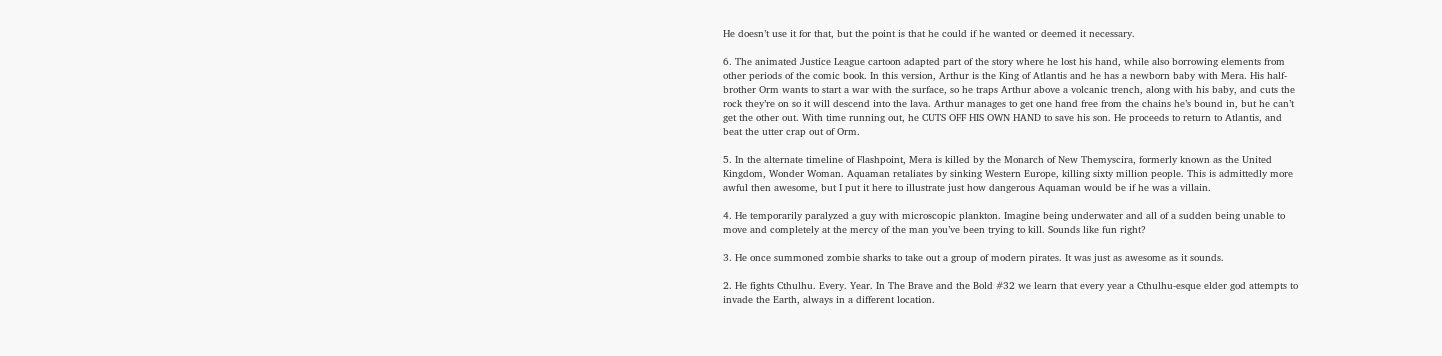He doesn’t use it for that, but the point is that he could if he wanted or deemed it necessary.

6. The animated Justice League cartoon adapted part of the story where he lost his hand, while also borrowing elements from other periods of the comic book. In this version, Arthur is the King of Atlantis and he has a newborn baby with Mera. His half-brother Orm wants to start a war with the surface, so he traps Arthur above a volcanic trench, along with his baby, and cuts the rock they’re on so it will descend into the lava. Arthur manages to get one hand free from the chains he’s bound in, but he can’t get the other out. With time running out, he CUTS OFF HIS OWN HAND to save his son. He proceeds to return to Atlantis, and beat the utter crap out of Orm.

5. In the alternate timeline of Flashpoint, Mera is killed by the Monarch of New Themyscira, formerly known as the United Kingdom, Wonder Woman. Aquaman retaliates by sinking Western Europe, killing sixty million people. This is admittedly more awful then awesome, but I put it here to illustrate just how dangerous Aquaman would be if he was a villain.

4. He temporarily paralyzed a guy with microscopic plankton. Imagine being underwater and all of a sudden being unable to move and completely at the mercy of the man you’ve been trying to kill. Sounds like fun right?

3. He once summoned zombie sharks to take out a group of modern pirates. It was just as awesome as it sounds.

2. He fights Cthulhu. Every. Year. In The Brave and the Bold #32 we learn that every year a Cthulhu-esque elder god attempts to invade the Earth, always in a different location.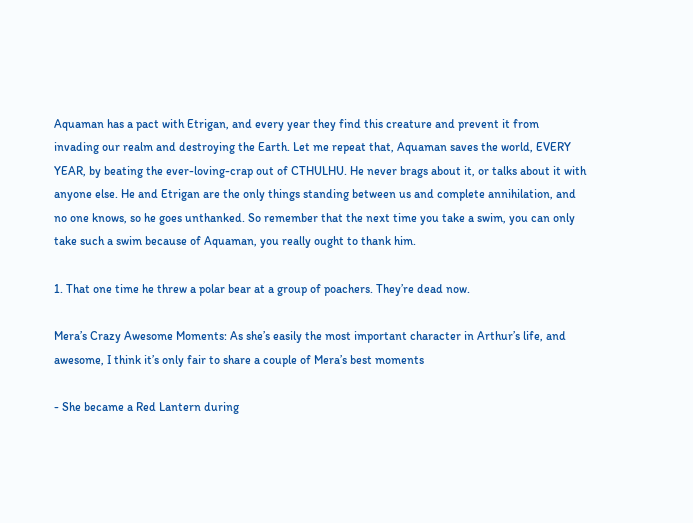Aquaman has a pact with Etrigan, and every year they find this creature and prevent it from invading our realm and destroying the Earth. Let me repeat that, Aquaman saves the world, EVERY YEAR, by beating the ever-loving-crap out of CTHULHU. He never brags about it, or talks about it with anyone else. He and Etrigan are the only things standing between us and complete annihilation, and no one knows, so he goes unthanked. So remember that the next time you take a swim, you can only take such a swim because of Aquaman, you really ought to thank him.

1. That one time he threw a polar bear at a group of poachers. They’re dead now.

Mera’s Crazy Awesome Moments: As she’s easily the most important character in Arthur’s life, and awesome, I think it’s only fair to share a couple of Mera’s best moments

- She became a Red Lantern during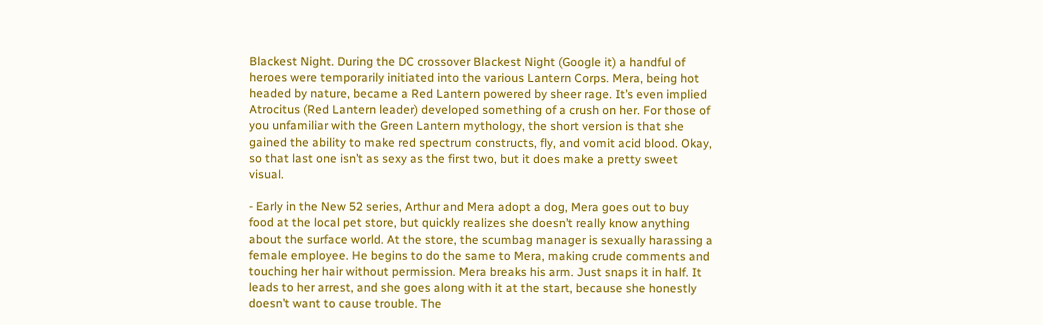Blackest Night. During the DC crossover Blackest Night (Google it) a handful of heroes were temporarily initiated into the various Lantern Corps. Mera, being hot headed by nature, became a Red Lantern powered by sheer rage. It’s even implied Atrocitus (Red Lantern leader) developed something of a crush on her. For those of you unfamiliar with the Green Lantern mythology, the short version is that she gained the ability to make red spectrum constructs, fly, and vomit acid blood. Okay, so that last one isn’t as sexy as the first two, but it does make a pretty sweet visual.

- Early in the New 52 series, Arthur and Mera adopt a dog, Mera goes out to buy food at the local pet store, but quickly realizes she doesn’t really know anything about the surface world. At the store, the scumbag manager is sexually harassing a female employee. He begins to do the same to Mera, making crude comments and touching her hair without permission. Mera breaks his arm. Just snaps it in half. It leads to her arrest, and she goes along with it at the start, because she honestly doesn’t want to cause trouble. The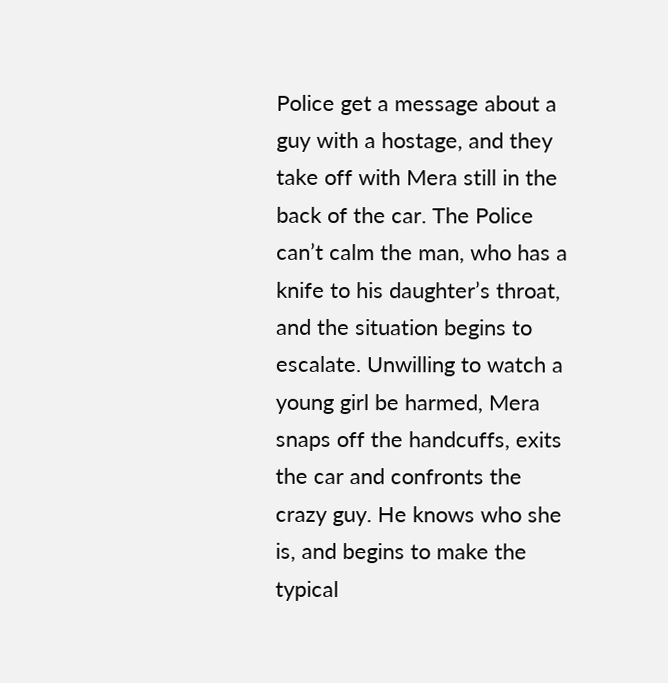Police get a message about a guy with a hostage, and they take off with Mera still in the back of the car. The Police can’t calm the man, who has a knife to his daughter’s throat, and the situation begins to escalate. Unwilling to watch a young girl be harmed, Mera snaps off the handcuffs, exits the car and confronts the crazy guy. He knows who she is, and begins to make the typical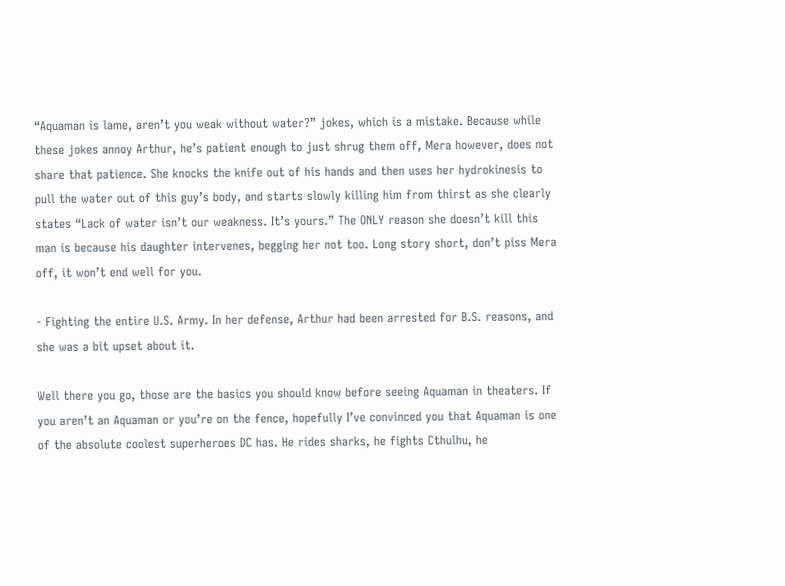“Aquaman is lame, aren’t you weak without water?” jokes, which is a mistake. Because while these jokes annoy Arthur, he’s patient enough to just shrug them off, Mera however, does not share that patience. She knocks the knife out of his hands and then uses her hydrokinesis to pull the water out of this guy’s body, and starts slowly killing him from thirst as she clearly states “Lack of water isn’t our weakness. It’s yours.” The ONLY reason she doesn’t kill this man is because his daughter intervenes, begging her not too. Long story short, don’t piss Mera off, it won’t end well for you.

- Fighting the entire U.S. Army. In her defense, Arthur had been arrested for B.S. reasons, and she was a bit upset about it.

Well there you go, those are the basics you should know before seeing Aquaman in theaters. If you aren’t an Aquaman or you’re on the fence, hopefully I’ve convinced you that Aquaman is one of the absolute coolest superheroes DC has. He rides sharks, he fights Cthulhu, he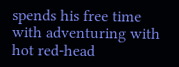spends his free time with adventuring with hot red-head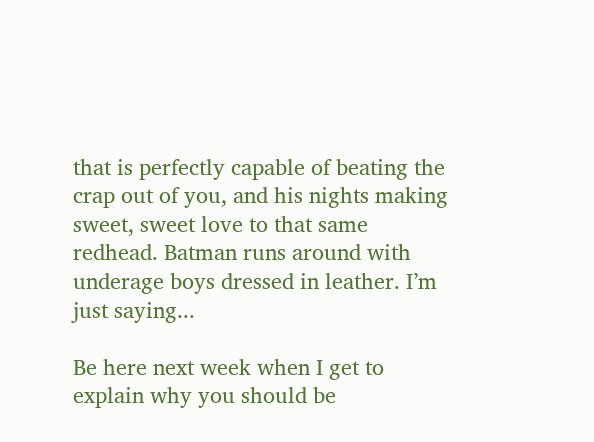that is perfectly capable of beating the crap out of you, and his nights making sweet, sweet love to that same redhead. Batman runs around with underage boys dressed in leather. I’m just saying...

Be here next week when I get to explain why you should be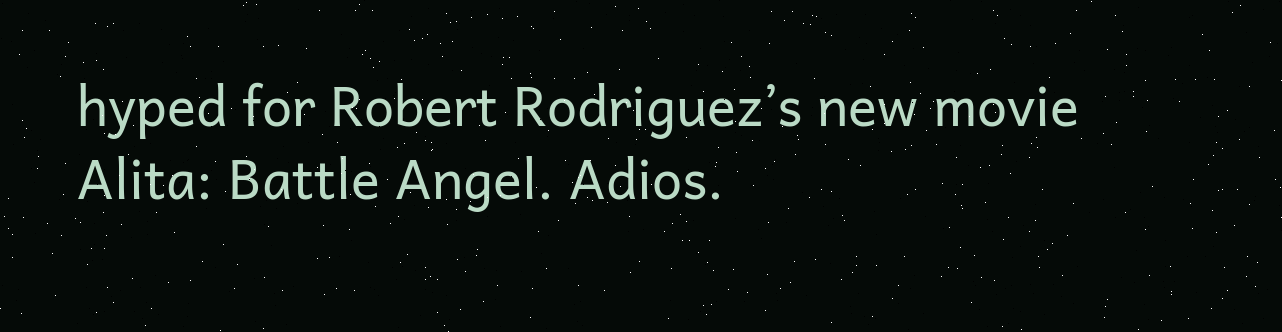hyped for Robert Rodriguez’s new movie Alita: Battle Angel. Adios.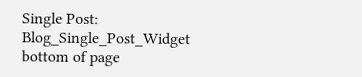Single Post: Blog_Single_Post_Widget
bottom of page